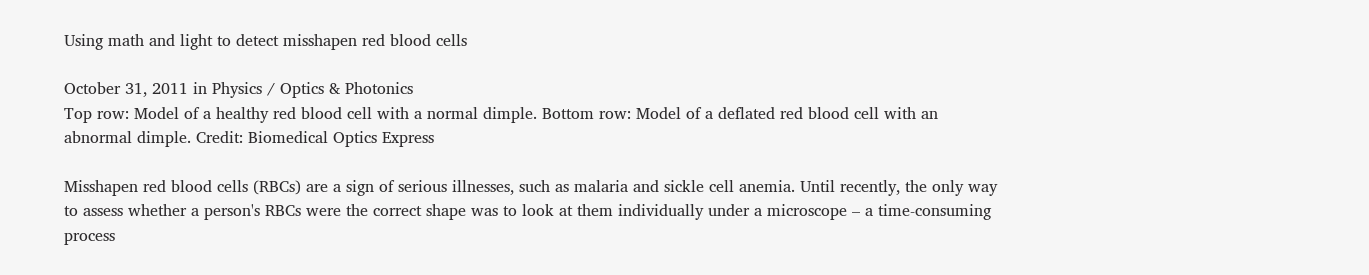Using math and light to detect misshapen red blood cells

October 31, 2011 in Physics / Optics & Photonics
Top row: Model of a healthy red blood cell with a normal dimple. Bottom row: Model of a deflated red blood cell with an abnormal dimple. Credit: Biomedical Optics Express

Misshapen red blood cells (RBCs) are a sign of serious illnesses, such as malaria and sickle cell anemia. Until recently, the only way to assess whether a person's RBCs were the correct shape was to look at them individually under a microscope – a time-consuming process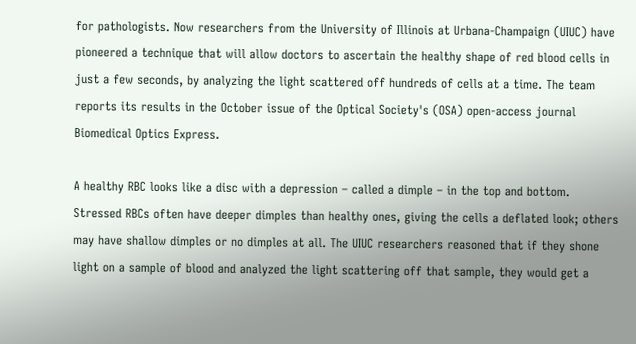for pathologists. Now researchers from the University of Illinois at Urbana-Champaign (UIUC) have pioneered a technique that will allow doctors to ascertain the healthy shape of red blood cells in just a few seconds, by analyzing the light scattered off hundreds of cells at a time. The team reports its results in the October issue of the Optical Society's (OSA) open-access journal Biomedical Optics Express.

A healthy RBC looks like a disc with a depression – called a dimple – in the top and bottom. Stressed RBCs often have deeper dimples than healthy ones, giving the cells a deflated look; others may have shallow dimples or no dimples at all. The UIUC researchers reasoned that if they shone light on a sample of blood and analyzed the light scattering off that sample, they would get a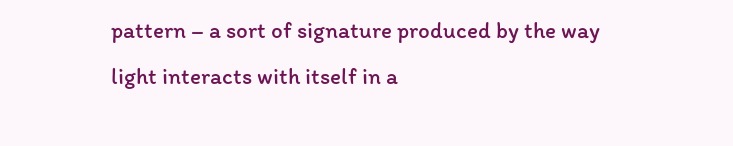pattern – a sort of signature produced by the way light interacts with itself in a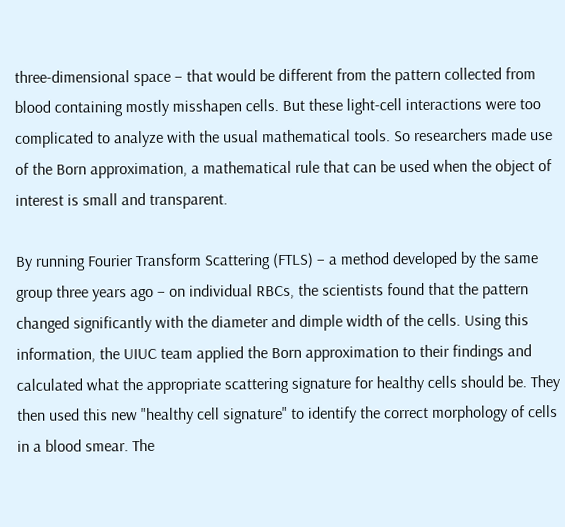three-dimensional space – that would be different from the pattern collected from blood containing mostly misshapen cells. But these light-cell interactions were too complicated to analyze with the usual mathematical tools. So researchers made use of the Born approximation, a mathematical rule that can be used when the object of interest is small and transparent.

By running Fourier Transform Scattering (FTLS) – a method developed by the same group three years ago – on individual RBCs, the scientists found that the pattern changed significantly with the diameter and dimple width of the cells. Using this information, the UIUC team applied the Born approximation to their findings and calculated what the appropriate scattering signature for healthy cells should be. They then used this new "healthy cell signature" to identify the correct morphology of cells in a blood smear. The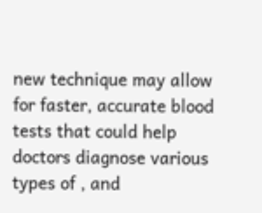new technique may allow for faster, accurate blood tests that could help doctors diagnose various types of , and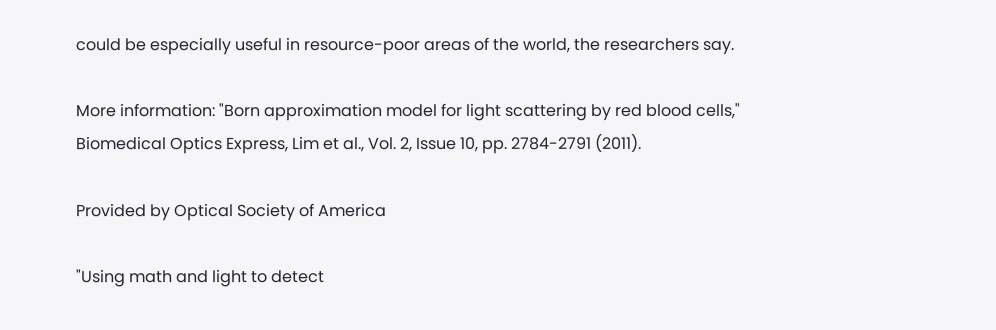could be especially useful in resource-poor areas of the world, the researchers say.

More information: "Born approximation model for light scattering by red blood cells," Biomedical Optics Express, Lim et al., Vol. 2, Issue 10, pp. 2784-2791 (2011).

Provided by Optical Society of America

"Using math and light to detect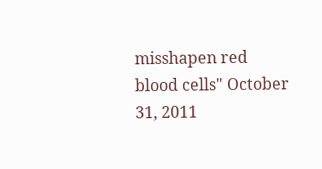misshapen red blood cells" October 31, 2011